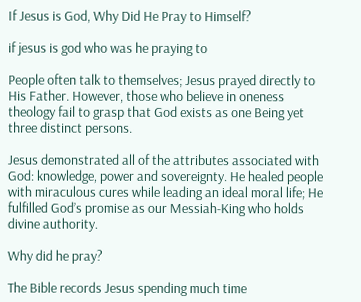If Jesus is God, Why Did He Pray to Himself?

if jesus is god who was he praying to

People often talk to themselves; Jesus prayed directly to His Father. However, those who believe in oneness theology fail to grasp that God exists as one Being yet three distinct persons.

Jesus demonstrated all of the attributes associated with God: knowledge, power and sovereignty. He healed people with miraculous cures while leading an ideal moral life; He fulfilled God’s promise as our Messiah-King who holds divine authority.

Why did he pray?

The Bible records Jesus spending much time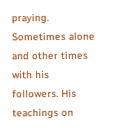praying. Sometimes alone and other times with his followers. His teachings on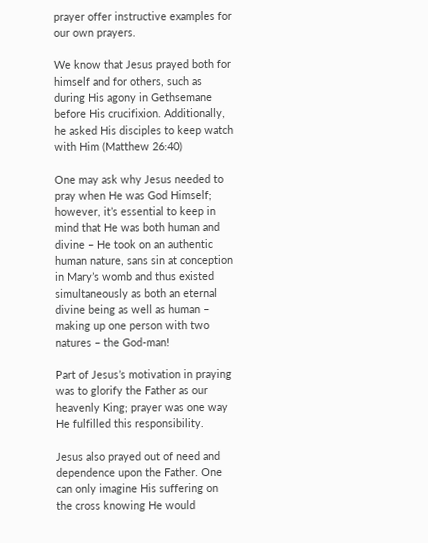prayer offer instructive examples for our own prayers.

We know that Jesus prayed both for himself and for others, such as during His agony in Gethsemane before His crucifixion. Additionally, he asked His disciples to keep watch with Him (Matthew 26:40)

One may ask why Jesus needed to pray when He was God Himself; however, it’s essential to keep in mind that He was both human and divine – He took on an authentic human nature, sans sin at conception in Mary’s womb and thus existed simultaneously as both an eternal divine being as well as human – making up one person with two natures – the God-man!

Part of Jesus’s motivation in praying was to glorify the Father as our heavenly King; prayer was one way He fulfilled this responsibility.

Jesus also prayed out of need and dependence upon the Father. One can only imagine His suffering on the cross knowing He would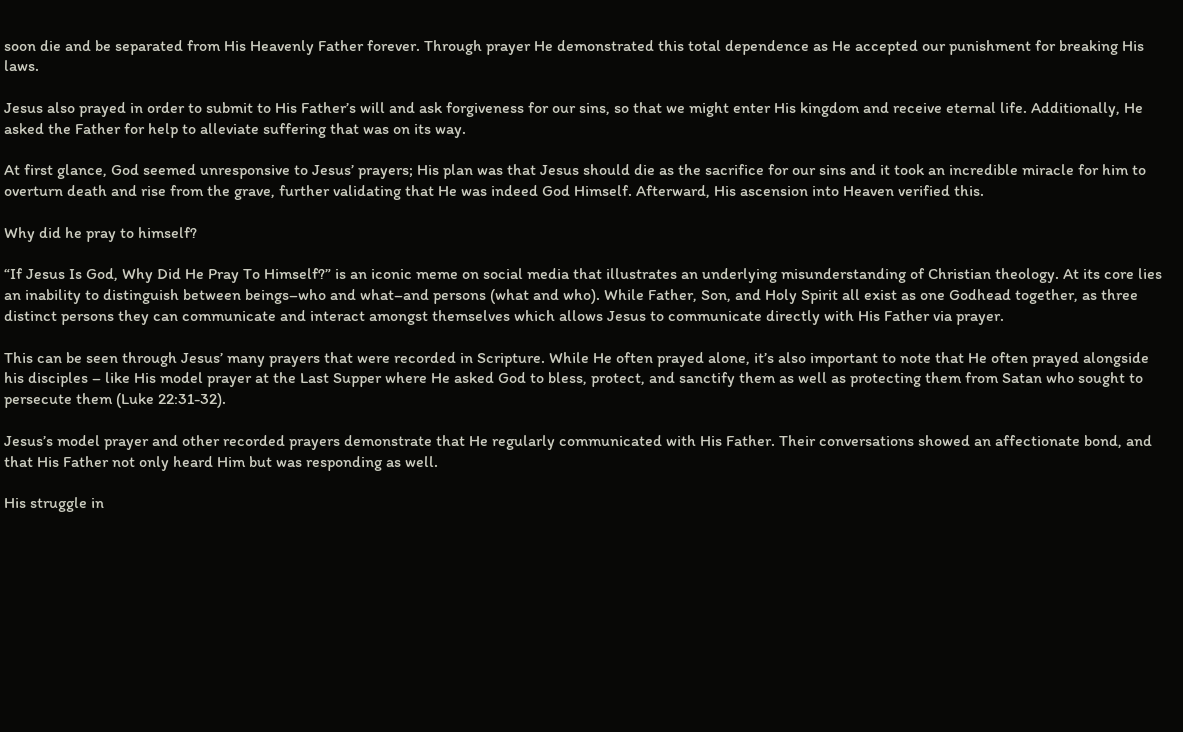soon die and be separated from His Heavenly Father forever. Through prayer He demonstrated this total dependence as He accepted our punishment for breaking His laws.

Jesus also prayed in order to submit to His Father’s will and ask forgiveness for our sins, so that we might enter His kingdom and receive eternal life. Additionally, He asked the Father for help to alleviate suffering that was on its way.

At first glance, God seemed unresponsive to Jesus’ prayers; His plan was that Jesus should die as the sacrifice for our sins and it took an incredible miracle for him to overturn death and rise from the grave, further validating that He was indeed God Himself. Afterward, His ascension into Heaven verified this.

Why did he pray to himself?

“If Jesus Is God, Why Did He Pray To Himself?” is an iconic meme on social media that illustrates an underlying misunderstanding of Christian theology. At its core lies an inability to distinguish between beings–who and what–and persons (what and who). While Father, Son, and Holy Spirit all exist as one Godhead together, as three distinct persons they can communicate and interact amongst themselves which allows Jesus to communicate directly with His Father via prayer.

This can be seen through Jesus’ many prayers that were recorded in Scripture. While He often prayed alone, it’s also important to note that He often prayed alongside his disciples – like His model prayer at the Last Supper where He asked God to bless, protect, and sanctify them as well as protecting them from Satan who sought to persecute them (Luke 22:31-32).

Jesus’s model prayer and other recorded prayers demonstrate that He regularly communicated with His Father. Their conversations showed an affectionate bond, and that His Father not only heard Him but was responding as well.

His struggle in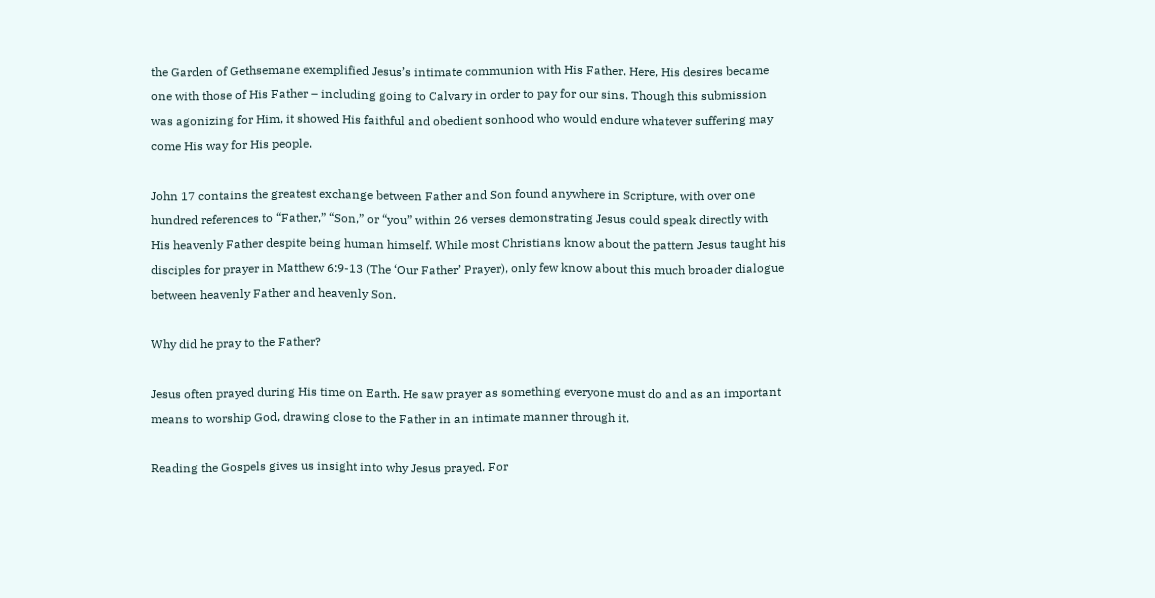the Garden of Gethsemane exemplified Jesus’s intimate communion with His Father. Here, His desires became one with those of His Father – including going to Calvary in order to pay for our sins. Though this submission was agonizing for Him, it showed His faithful and obedient sonhood who would endure whatever suffering may come His way for His people.

John 17 contains the greatest exchange between Father and Son found anywhere in Scripture, with over one hundred references to “Father,” “Son,” or “you” within 26 verses demonstrating Jesus could speak directly with His heavenly Father despite being human himself. While most Christians know about the pattern Jesus taught his disciples for prayer in Matthew 6:9-13 (The ‘Our Father’ Prayer), only few know about this much broader dialogue between heavenly Father and heavenly Son.

Why did he pray to the Father?

Jesus often prayed during His time on Earth. He saw prayer as something everyone must do and as an important means to worship God, drawing close to the Father in an intimate manner through it.

Reading the Gospels gives us insight into why Jesus prayed. For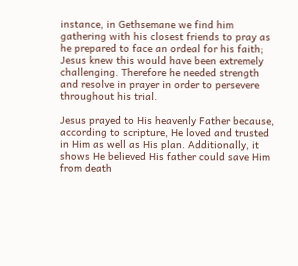instance, in Gethsemane we find him gathering with his closest friends to pray as he prepared to face an ordeal for his faith; Jesus knew this would have been extremely challenging. Therefore he needed strength and resolve in prayer in order to persevere throughout his trial.

Jesus prayed to His heavenly Father because, according to scripture, He loved and trusted in Him as well as His plan. Additionally, it shows He believed His father could save Him from death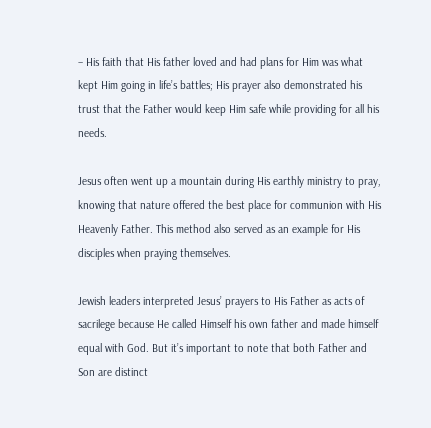– His faith that His father loved and had plans for Him was what kept Him going in life’s battles; His prayer also demonstrated his trust that the Father would keep Him safe while providing for all his needs.

Jesus often went up a mountain during His earthly ministry to pray, knowing that nature offered the best place for communion with His Heavenly Father. This method also served as an example for His disciples when praying themselves.

Jewish leaders interpreted Jesus’ prayers to His Father as acts of sacrilege because He called Himself his own father and made himself equal with God. But it’s important to note that both Father and Son are distinct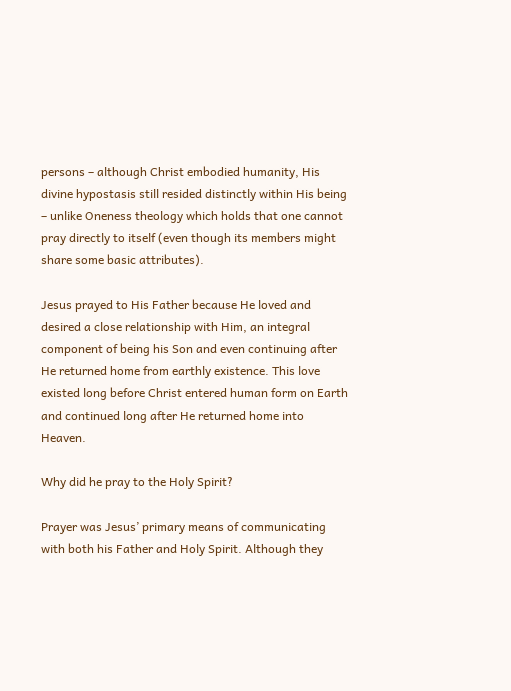persons – although Christ embodied humanity, His divine hypostasis still resided distinctly within His being – unlike Oneness theology which holds that one cannot pray directly to itself (even though its members might share some basic attributes).

Jesus prayed to His Father because He loved and desired a close relationship with Him, an integral component of being his Son and even continuing after He returned home from earthly existence. This love existed long before Christ entered human form on Earth and continued long after He returned home into Heaven.

Why did he pray to the Holy Spirit?

Prayer was Jesus’ primary means of communicating with both his Father and Holy Spirit. Although they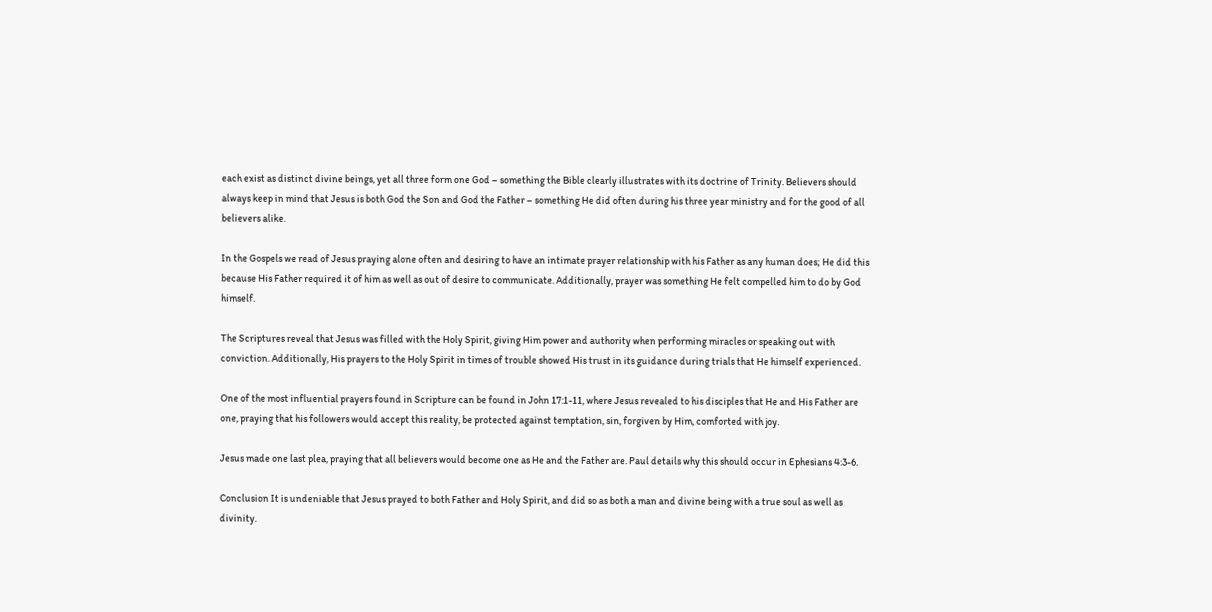each exist as distinct divine beings, yet all three form one God – something the Bible clearly illustrates with its doctrine of Trinity. Believers should always keep in mind that Jesus is both God the Son and God the Father – something He did often during his three year ministry and for the good of all believers alike.

In the Gospels we read of Jesus praying alone often and desiring to have an intimate prayer relationship with his Father as any human does; He did this because His Father required it of him as well as out of desire to communicate. Additionally, prayer was something He felt compelled him to do by God himself.

The Scriptures reveal that Jesus was filled with the Holy Spirit, giving Him power and authority when performing miracles or speaking out with conviction. Additionally, His prayers to the Holy Spirit in times of trouble showed His trust in its guidance during trials that He himself experienced.

One of the most influential prayers found in Scripture can be found in John 17:1-11, where Jesus revealed to his disciples that He and His Father are one, praying that his followers would accept this reality, be protected against temptation, sin, forgiven by Him, comforted with joy.

Jesus made one last plea, praying that all believers would become one as He and the Father are. Paul details why this should occur in Ephesians 4:3-6.

Conclusion It is undeniable that Jesus prayed to both Father and Holy Spirit, and did so as both a man and divine being with a true soul as well as divinity.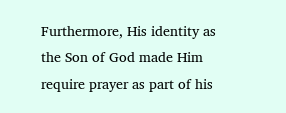Furthermore, His identity as the Son of God made Him require prayer as part of his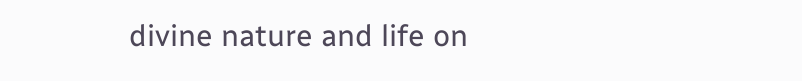divine nature and life on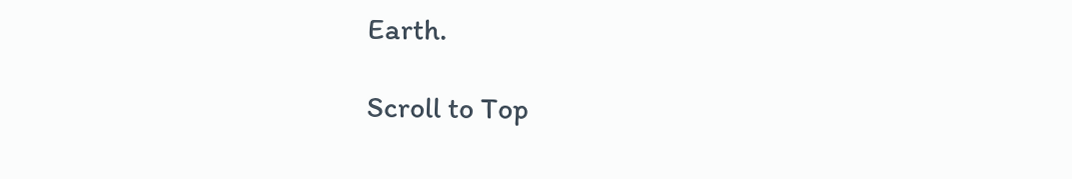Earth.

Scroll to Top